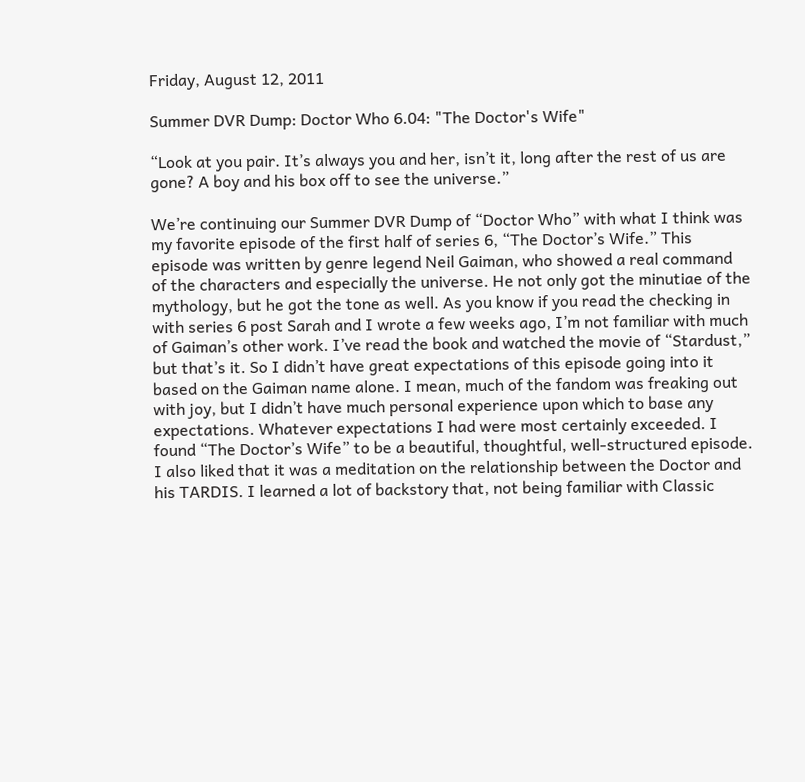Friday, August 12, 2011

Summer DVR Dump: Doctor Who 6.04: "The Doctor's Wife"

“Look at you pair. It’s always you and her, isn’t it, long after the rest of us are gone? A boy and his box off to see the universe.”

We’re continuing our Summer DVR Dump of “Doctor Who” with what I think was my favorite episode of the first half of series 6, “The Doctor’s Wife.” This episode was written by genre legend Neil Gaiman, who showed a real command of the characters and especially the universe. He not only got the minutiae of the mythology, but he got the tone as well. As you know if you read the checking in with series 6 post Sarah and I wrote a few weeks ago, I’m not familiar with much of Gaiman’s other work. I’ve read the book and watched the movie of “Stardust,” but that’s it. So I didn’t have great expectations of this episode going into it based on the Gaiman name alone. I mean, much of the fandom was freaking out with joy, but I didn’t have much personal experience upon which to base any expectations. Whatever expectations I had were most certainly exceeded. I found “The Doctor’s Wife” to be a beautiful, thoughtful, well-structured episode. I also liked that it was a meditation on the relationship between the Doctor and his TARDIS. I learned a lot of backstory that, not being familiar with Classic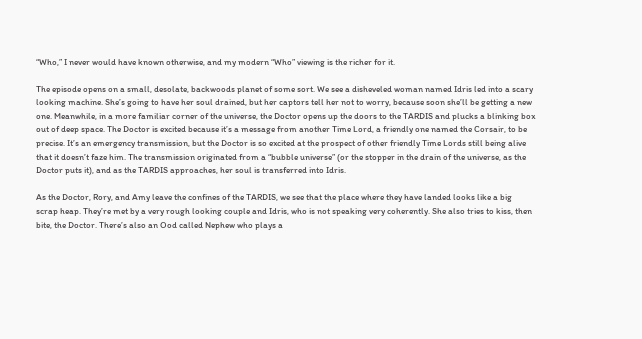“Who,” I never would have known otherwise, and my modern “Who” viewing is the richer for it.

The episode opens on a small, desolate, backwoods planet of some sort. We see a disheveled woman named Idris led into a scary looking machine. She’s going to have her soul drained, but her captors tell her not to worry, because soon she’ll be getting a new one. Meanwhile, in a more familiar corner of the universe, the Doctor opens up the doors to the TARDIS and plucks a blinking box out of deep space. The Doctor is excited because it’s a message from another Time Lord, a friendly one named the Corsair, to be precise. It’s an emergency transmission, but the Doctor is so excited at the prospect of other friendly Time Lords still being alive that it doesn’t faze him. The transmission originated from a “bubble universe” (or the stopper in the drain of the universe, as the Doctor puts it), and as the TARDIS approaches, her soul is transferred into Idris.

As the Doctor, Rory, and Amy leave the confines of the TARDIS, we see that the place where they have landed looks like a big scrap heap. They’re met by a very rough looking couple and Idris, who is not speaking very coherently. She also tries to kiss, then bite, the Doctor. There’s also an Ood called Nephew who plays a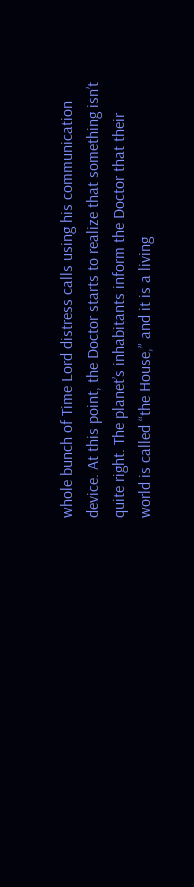whole bunch of Time Lord distress calls using his communication device. At this point, the Doctor starts to realize that something isn’t quite right. The planet’s inhabitants inform the Doctor that their world is called “the House,” and it is a living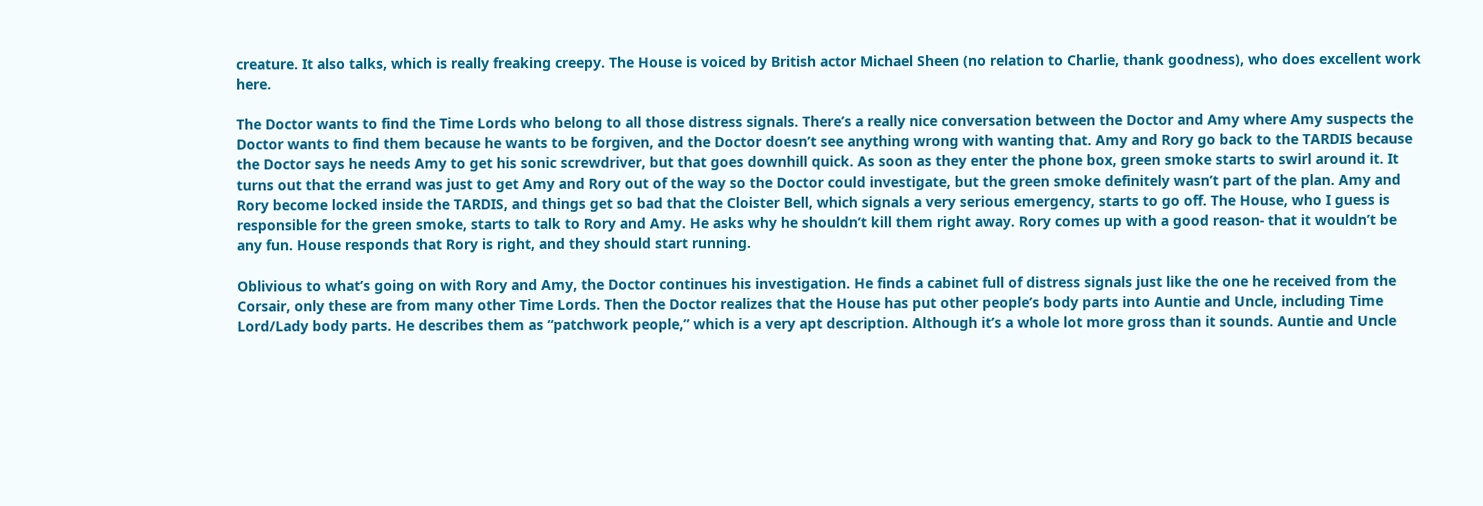creature. It also talks, which is really freaking creepy. The House is voiced by British actor Michael Sheen (no relation to Charlie, thank goodness), who does excellent work here.

The Doctor wants to find the Time Lords who belong to all those distress signals. There’s a really nice conversation between the Doctor and Amy where Amy suspects the Doctor wants to find them because he wants to be forgiven, and the Doctor doesn’t see anything wrong with wanting that. Amy and Rory go back to the TARDIS because the Doctor says he needs Amy to get his sonic screwdriver, but that goes downhill quick. As soon as they enter the phone box, green smoke starts to swirl around it. It turns out that the errand was just to get Amy and Rory out of the way so the Doctor could investigate, but the green smoke definitely wasn’t part of the plan. Amy and Rory become locked inside the TARDIS, and things get so bad that the Cloister Bell, which signals a very serious emergency, starts to go off. The House, who I guess is responsible for the green smoke, starts to talk to Rory and Amy. He asks why he shouldn’t kill them right away. Rory comes up with a good reason- that it wouldn’t be any fun. House responds that Rory is right, and they should start running.

Oblivious to what’s going on with Rory and Amy, the Doctor continues his investigation. He finds a cabinet full of distress signals just like the one he received from the Corsair, only these are from many other Time Lords. Then the Doctor realizes that the House has put other people’s body parts into Auntie and Uncle, including Time Lord/Lady body parts. He describes them as “patchwork people,” which is a very apt description. Although it’s a whole lot more gross than it sounds. Auntie and Uncle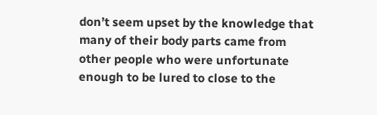don’t seem upset by the knowledge that many of their body parts came from other people who were unfortunate enough to be lured to close to the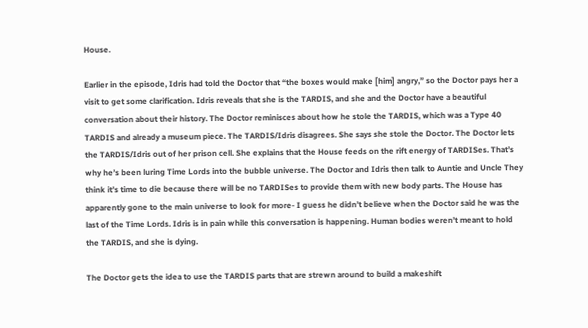House.

Earlier in the episode, Idris had told the Doctor that “the boxes would make [him] angry,” so the Doctor pays her a visit to get some clarification. Idris reveals that she is the TARDIS, and she and the Doctor have a beautiful conversation about their history. The Doctor reminisces about how he stole the TARDIS, which was a Type 40 TARDIS and already a museum piece. The TARDIS/Idris disagrees. She says she stole the Doctor. The Doctor lets the TARDIS/Idris out of her prison cell. She explains that the House feeds on the rift energy of TARDISes. That’s why he’s been luring Time Lords into the bubble universe. The Doctor and Idris then talk to Auntie and Uncle They think it’s time to die because there will be no TARDISes to provide them with new body parts. The House has apparently gone to the main universe to look for more- I guess he didn’t believe when the Doctor said he was the last of the Time Lords. Idris is in pain while this conversation is happening. Human bodies weren’t meant to hold the TARDIS, and she is dying.

The Doctor gets the idea to use the TARDIS parts that are strewn around to build a makeshift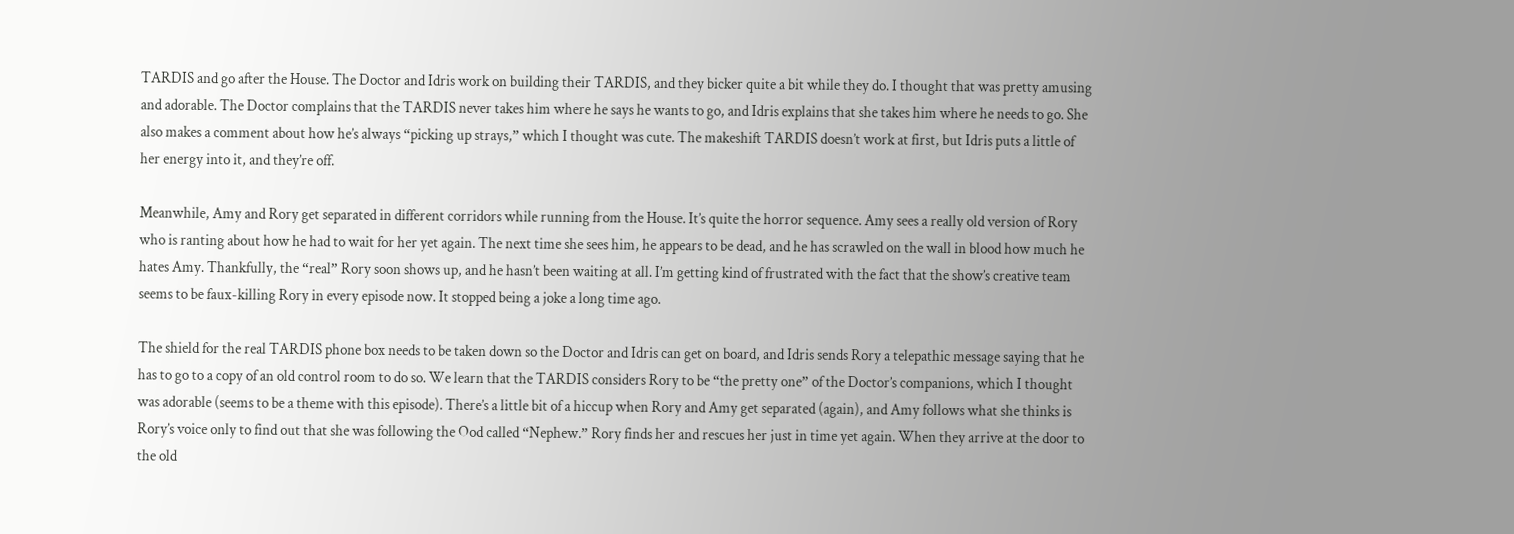TARDIS and go after the House. The Doctor and Idris work on building their TARDIS, and they bicker quite a bit while they do. I thought that was pretty amusing and adorable. The Doctor complains that the TARDIS never takes him where he says he wants to go, and Idris explains that she takes him where he needs to go. She also makes a comment about how he’s always “picking up strays,” which I thought was cute. The makeshift TARDIS doesn’t work at first, but Idris puts a little of her energy into it, and they’re off.

Meanwhile, Amy and Rory get separated in different corridors while running from the House. It’s quite the horror sequence. Amy sees a really old version of Rory who is ranting about how he had to wait for her yet again. The next time she sees him, he appears to be dead, and he has scrawled on the wall in blood how much he hates Amy. Thankfully, the “real” Rory soon shows up, and he hasn’t been waiting at all. I’m getting kind of frustrated with the fact that the show’s creative team seems to be faux-killing Rory in every episode now. It stopped being a joke a long time ago.

The shield for the real TARDIS phone box needs to be taken down so the Doctor and Idris can get on board, and Idris sends Rory a telepathic message saying that he has to go to a copy of an old control room to do so. We learn that the TARDIS considers Rory to be “the pretty one” of the Doctor’s companions, which I thought was adorable (seems to be a theme with this episode). There’s a little bit of a hiccup when Rory and Amy get separated (again), and Amy follows what she thinks is Rory’s voice only to find out that she was following the Ood called “Nephew.” Rory finds her and rescues her just in time yet again. When they arrive at the door to the old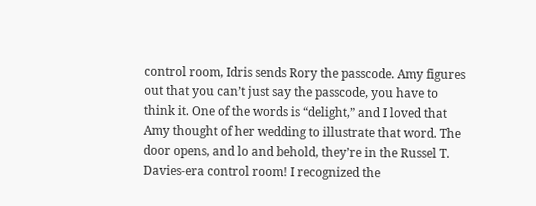control room, Idris sends Rory the passcode. Amy figures out that you can’t just say the passcode, you have to think it. One of the words is “delight,” and I loved that Amy thought of her wedding to illustrate that word. The door opens, and lo and behold, they’re in the Russel T. Davies-era control room! I recognized the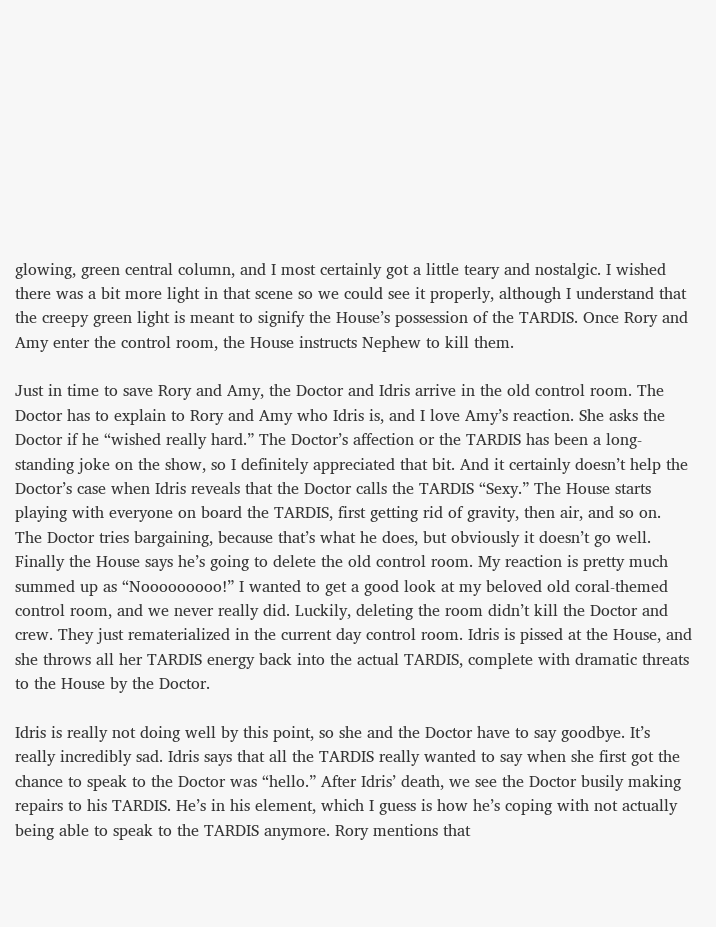glowing, green central column, and I most certainly got a little teary and nostalgic. I wished there was a bit more light in that scene so we could see it properly, although I understand that the creepy green light is meant to signify the House’s possession of the TARDIS. Once Rory and Amy enter the control room, the House instructs Nephew to kill them.

Just in time to save Rory and Amy, the Doctor and Idris arrive in the old control room. The Doctor has to explain to Rory and Amy who Idris is, and I love Amy’s reaction. She asks the Doctor if he “wished really hard.” The Doctor’s affection or the TARDIS has been a long-standing joke on the show, so I definitely appreciated that bit. And it certainly doesn’t help the Doctor’s case when Idris reveals that the Doctor calls the TARDIS “Sexy.” The House starts playing with everyone on board the TARDIS, first getting rid of gravity, then air, and so on. The Doctor tries bargaining, because that’s what he does, but obviously it doesn’t go well. Finally the House says he’s going to delete the old control room. My reaction is pretty much summed up as “Nooooooooo!” I wanted to get a good look at my beloved old coral-themed control room, and we never really did. Luckily, deleting the room didn’t kill the Doctor and crew. They just rematerialized in the current day control room. Idris is pissed at the House, and she throws all her TARDIS energy back into the actual TARDIS, complete with dramatic threats to the House by the Doctor.

Idris is really not doing well by this point, so she and the Doctor have to say goodbye. It’s really incredibly sad. Idris says that all the TARDIS really wanted to say when she first got the chance to speak to the Doctor was “hello.” After Idris’ death, we see the Doctor busily making repairs to his TARDIS. He’s in his element, which I guess is how he’s coping with not actually being able to speak to the TARDIS anymore. Rory mentions that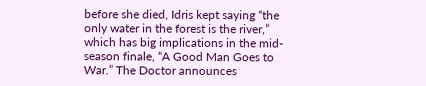before she died, Idris kept saying “the only water in the forest is the river,” which has big implications in the mid-season finale, “A Good Man Goes to War.” The Doctor announces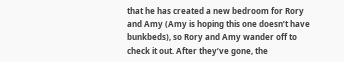that he has created a new bedroom for Rory and Amy (Amy is hoping this one doesn’t have bunkbeds), so Rory and Amy wander off to check it out. After they’ve gone, the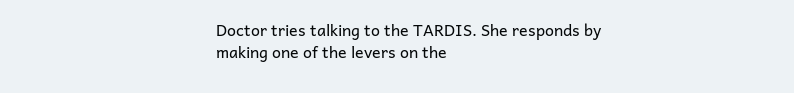Doctor tries talking to the TARDIS. She responds by making one of the levers on the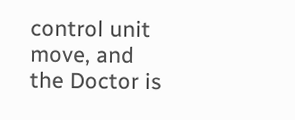control unit move, and the Doctor is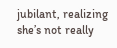jubilant, realizing she’s not really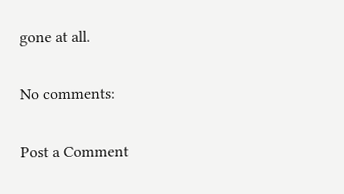gone at all.

No comments:

Post a Comment